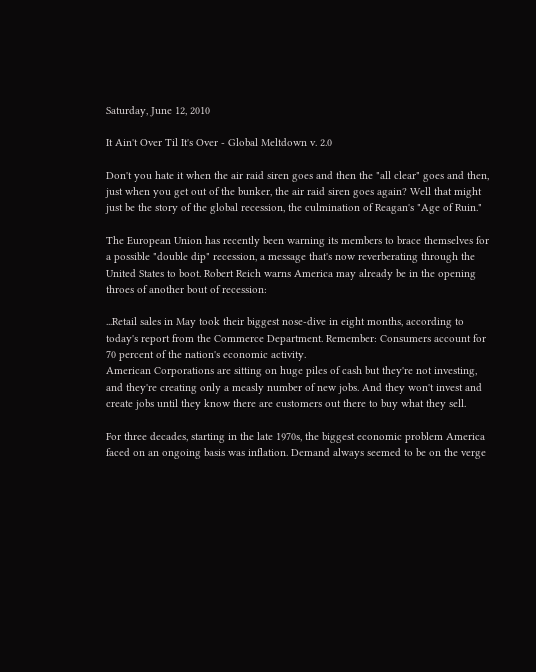Saturday, June 12, 2010

It Ain't Over Til It's Over - Global Meltdown v. 2.0

Don't you hate it when the air raid siren goes and then the "all clear" goes and then, just when you get out of the bunker, the air raid siren goes again? Well that might just be the story of the global recession, the culmination of Reagan's "Age of Ruin."

The European Union has recently been warning its members to brace themselves for a possible "double dip" recession, a message that's now reverberating through the United States to boot. Robert Reich warns America may already be in the opening throes of another bout of recession:

...Retail sales in May took their biggest nose-dive in eight months, according to today's report from the Commerce Department. Remember: Consumers account for 70 percent of the nation's economic activity.
American Corporations are sitting on huge piles of cash but they're not investing, and they're creating only a measly number of new jobs. And they won't invest and create jobs until they know there are customers out there to buy what they sell.

For three decades, starting in the late 1970s, the biggest economic problem America faced on an ongoing basis was inflation. Demand always seemed to be on the verge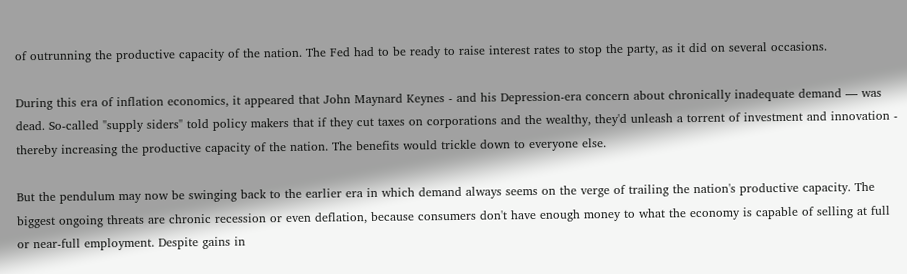of outrunning the productive capacity of the nation. The Fed had to be ready to raise interest rates to stop the party, as it did on several occasions.

During this era of inflation economics, it appeared that John Maynard Keynes - and his Depression-era concern about chronically inadequate demand — was dead. So-called "supply siders" told policy makers that if they cut taxes on corporations and the wealthy, they'd unleash a torrent of investment and innovation - thereby increasing the productive capacity of the nation. The benefits would trickle down to everyone else.

But the pendulum may now be swinging back to the earlier era in which demand always seems on the verge of trailing the nation's productive capacity. The biggest ongoing threats are chronic recession or even deflation, because consumers don't have enough money to what the economy is capable of selling at full or near-full employment. Despite gains in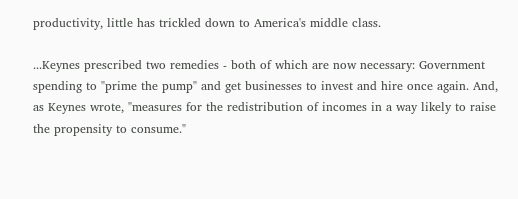productivity, little has trickled down to America's middle class.

...Keynes prescribed two remedies - both of which are now necessary: Government spending to "prime the pump" and get businesses to invest and hire once again. And, as Keynes wrote, "measures for the redistribution of incomes in a way likely to raise the propensity to consume."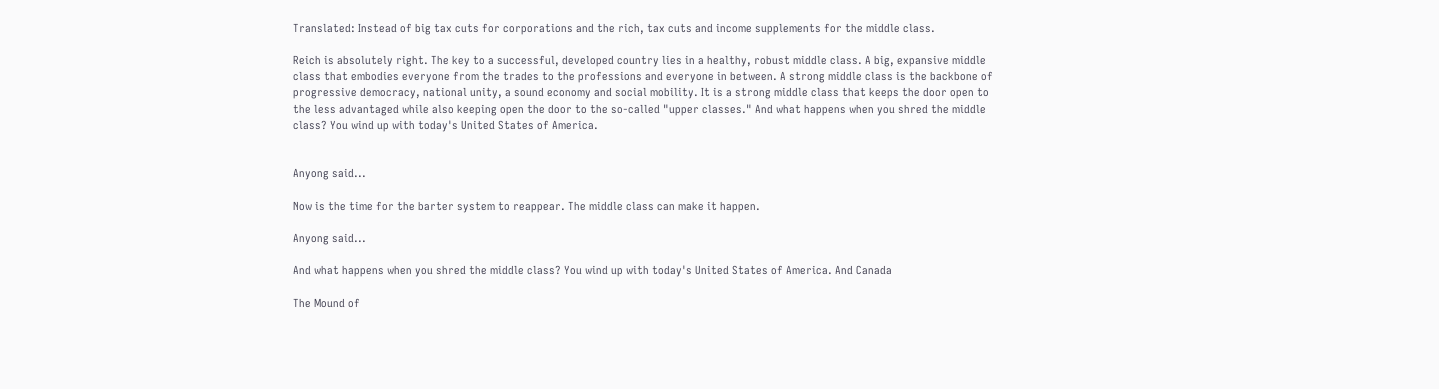Translated: Instead of big tax cuts for corporations and the rich, tax cuts and income supplements for the middle class.

Reich is absolutely right. The key to a successful, developed country lies in a healthy, robust middle class. A big, expansive middle class that embodies everyone from the trades to the professions and everyone in between. A strong middle class is the backbone of progressive democracy, national unity, a sound economy and social mobility. It is a strong middle class that keeps the door open to the less advantaged while also keeping open the door to the so-called "upper classes." And what happens when you shred the middle class? You wind up with today's United States of America.


Anyong said...

Now is the time for the barter system to reappear. The middle class can make it happen.

Anyong said...

And what happens when you shred the middle class? You wind up with today's United States of America. And Canada

The Mound of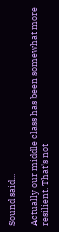Sound said...

Actually our middle class has been somewhat more resilient. That's not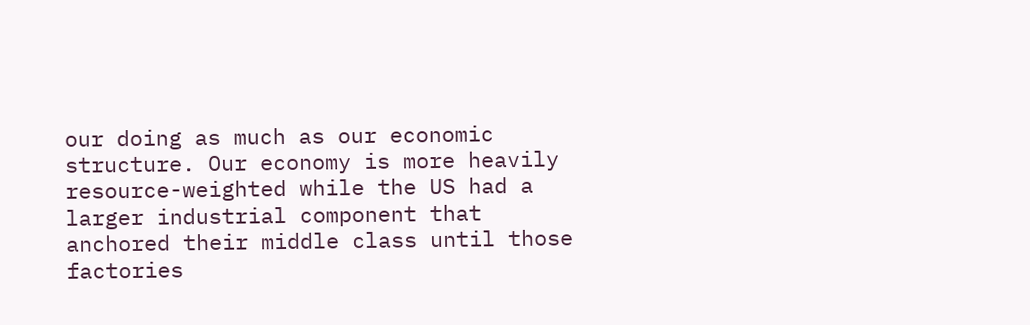our doing as much as our economic structure. Our economy is more heavily resource-weighted while the US had a larger industrial component that anchored their middle class until those factories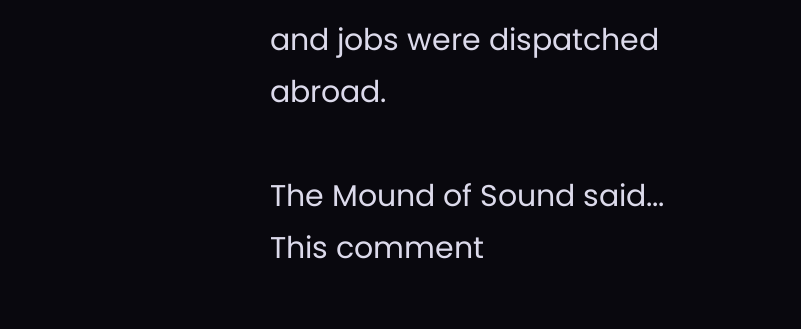and jobs were dispatched abroad.

The Mound of Sound said...
This comment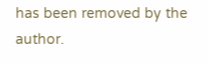has been removed by the author.